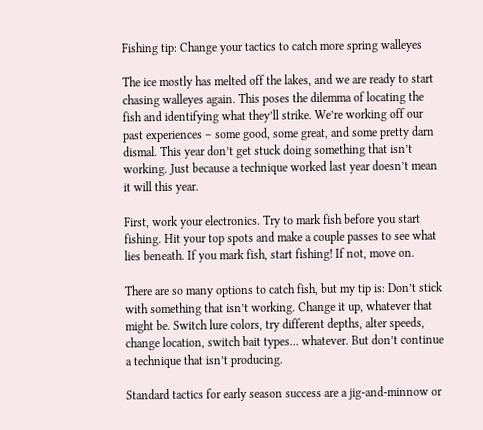Fishing tip: Change your tactics to catch more spring walleyes

The ice mostly has melted off the lakes, and we are ready to start chasing walleyes again. This poses the dilemma of locating the fish and identifying what they’ll strike. We’re working off our past experiences – some good, some great, and some pretty darn dismal. This year don’t get stuck doing something that isn’t working. Just because a technique worked last year doesn’t mean it will this year.

First, work your electronics. Try to mark fish before you start fishing. Hit your top spots and make a couple passes to see what lies beneath. If you mark fish, start fishing! If not, move on.

There are so many options to catch fish, but my tip is: Don’t stick with something that isn’t working. Change it up, whatever that might be. Switch lure colors, try different depths, alter speeds, change location, switch bait types… whatever. But don’t continue a technique that isn’t producing.

Standard tactics for early season success are a jig-and-minnow or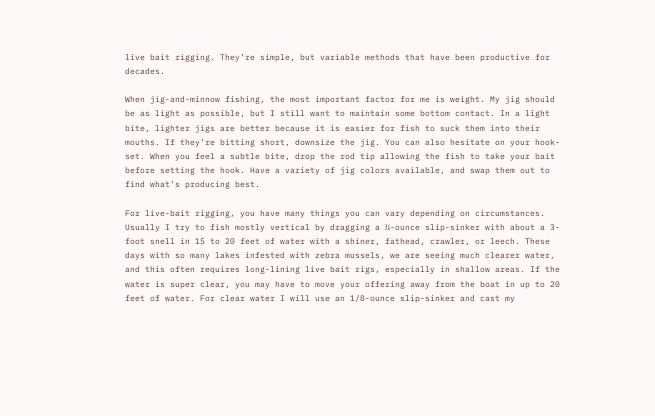live bait rigging. They’re simple, but variable methods that have been productive for decades.

When jig-and-minnow fishing, the most important factor for me is weight. My jig should be as light as possible, but I still want to maintain some bottom contact. In a light bite, lighter jigs are better because it is easier for fish to suck them into their mouths. If they’re bitting short, downsize the jig. You can also hesitate on your hook-set. When you feel a subtle bite, drop the rod tip allowing the fish to take your bait before setting the hook. Have a variety of jig colors available, and swap them out to find what’s producing best.

For live-bait rigging, you have many things you can vary depending on circumstances. Usually I try to fish mostly vertical by dragging a ¼-ounce slip-sinker with about a 3-foot snell in 15 to 20 feet of water with a shiner, fathead, crawler, or leech. These days with so many lakes infested with zebra mussels, we are seeing much clearer water, and this often requires long-lining live bait rigs, especially in shallow areas. If the water is super clear, you may have to move your offering away from the boat in up to 20 feet of water. For clear water I will use an 1/8-ounce slip-sinker and cast my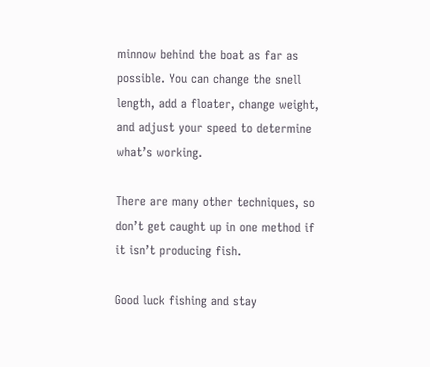minnow behind the boat as far as possible. You can change the snell length, add a floater, change weight, and adjust your speed to determine what’s working.

There are many other techniques, so don’t get caught up in one method if it isn’t producing fish.

Good luck fishing and stay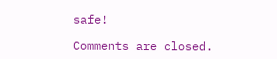safe!

Comments are closed.